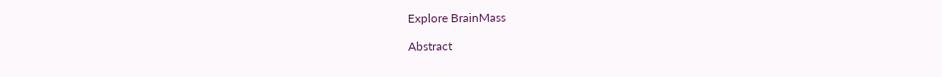Explore BrainMass

Abstract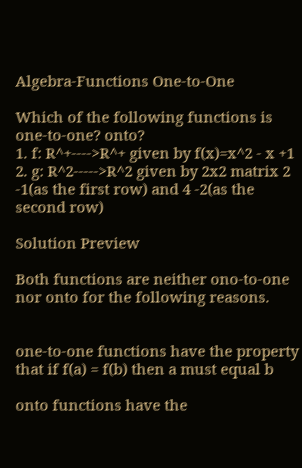Algebra-Functions One-to-One

Which of the following functions is one-to-one? onto?
1. f: R^+---->R^+ given by f(x)=x^2 - x +1
2. g: R^2----->R^2 given by 2x2 matrix 2 -1(as the first row) and 4 -2(as the second row)

Solution Preview

Both functions are neither ono-to-one nor onto for the following reasons.


one-to-one functions have the property that if f(a) = f(b) then a must equal b

onto functions have the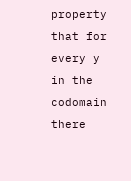property that for every y in the codomain there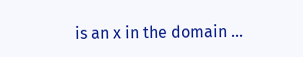is an x in the domain ...